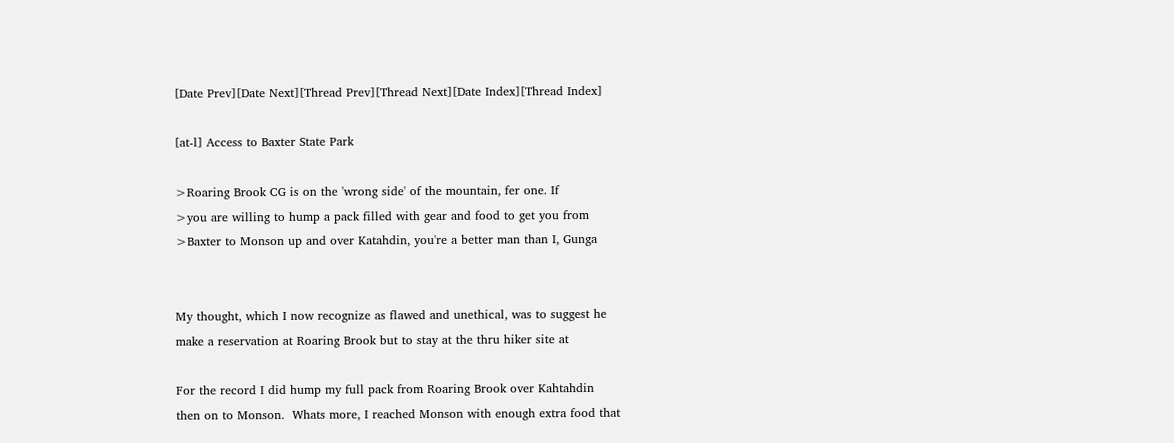[Date Prev][Date Next][Thread Prev][Thread Next][Date Index][Thread Index]

[at-l] Access to Baxter State Park

>Roaring Brook CG is on the 'wrong side' of the mountain, fer one. If
>you are willing to hump a pack filled with gear and food to get you from
>Baxter to Monson up and over Katahdin, you're a better man than I, Gunga


My thought, which I now recognize as flawed and unethical, was to suggest he
make a reservation at Roaring Brook but to stay at the thru hiker site at

For the record I did hump my full pack from Roaring Brook over Kahtahdin
then on to Monson.  Whats more, I reached Monson with enough extra food that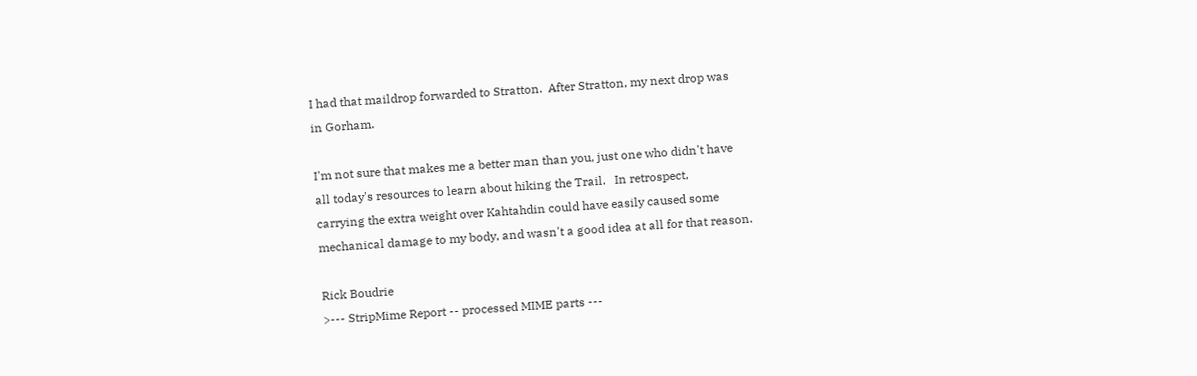I had that maildrop forwarded to Stratton.  After Stratton, my next drop was
in Gorham.

I'm not sure that makes me a better man than you, just one who didn't have
all today's resources to learn about hiking the Trail.   In retrospect,
carrying the extra weight over Kahtahdin could have easily caused some
mechanical damage to my body, and wasn't a good idea at all for that reason.

Rick Boudrie
>--- StripMime Report -- processed MIME parts ---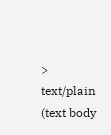>   text/plain (text body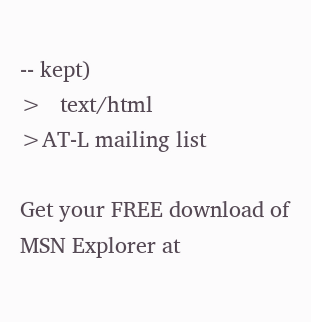-- kept)
>   text/html
>AT-L mailing list

Get your FREE download of MSN Explorer at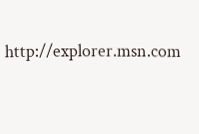http://explorer.msn.com